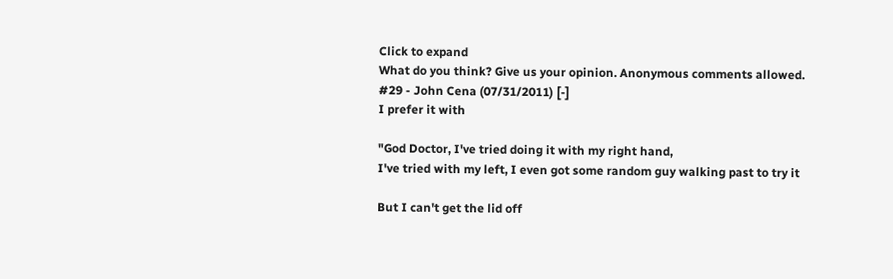Click to expand
What do you think? Give us your opinion. Anonymous comments allowed.
#29 - John Cena (07/31/2011) [-]
I prefer it with

"God Doctor, I've tried doing it with my right hand,
I've tried with my left, I even got some random guy walking past to try it

But I can't get the lid off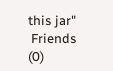this jar"
 Friends (0)